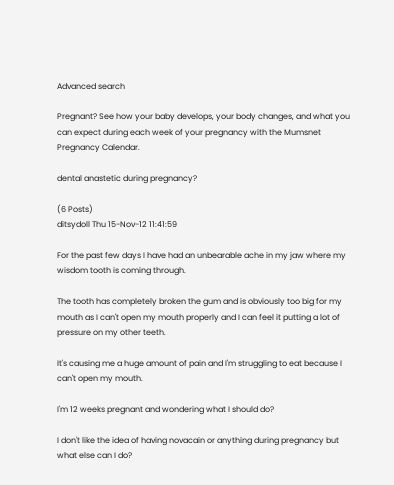Advanced search

Pregnant? See how your baby develops, your body changes, and what you can expect during each week of your pregnancy with the Mumsnet Pregnancy Calendar.

dental anastetic during pregnancy?

(6 Posts)
ditsydoll Thu 15-Nov-12 11:41:59

For the past few days I have had an unbearable ache in my jaw where my wisdom tooth is coming through.

The tooth has completely broken the gum and is obviously too big for my mouth as I can't open my mouth properly and I can feel it putting a lot of pressure on my other teeth.

It's causing me a huge amount of pain and I'm struggling to eat because I can't open my mouth.

I'm 12 weeks pregnant and wondering what I should do?

I don't like the idea of having novacain or anything during pregnancy but what else can I do?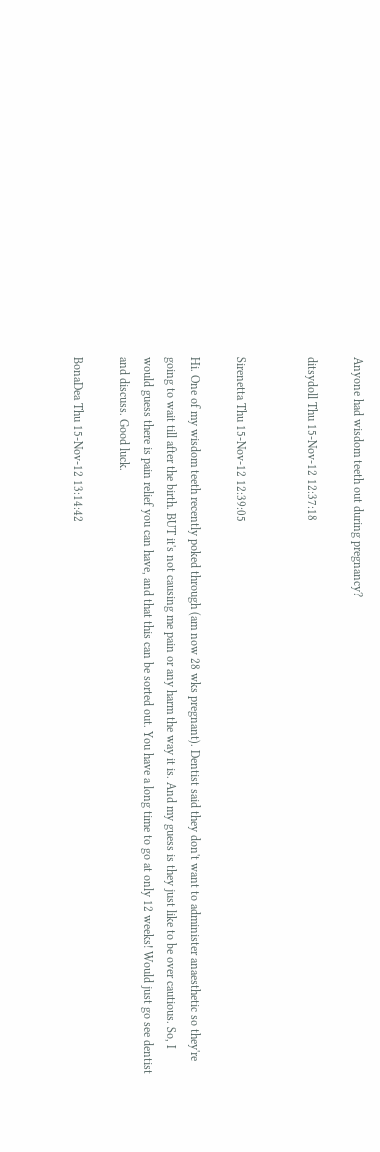Anyone had wisdom teeth out during pregnancy?

ditsydoll Thu 15-Nov-12 12:37:18


Sirenetta Thu 15-Nov-12 12:39:05

Hi. One of my wisdom teeth recently poked through (am now 28 wks pregnant). Dentist said they don't want to administer anaesthetic so they're going to wait till after the birth. BUT it's not causing me pain or any harm the way it is. And my guess is they just like to be over cautious. So, I would guess there is pain relief you can have, and that this can be sorted out. You have a long time to go at only 12 weeks! Would just go see dentist and discuss. Good luck.

BonaDea Thu 15-Nov-12 13:14:42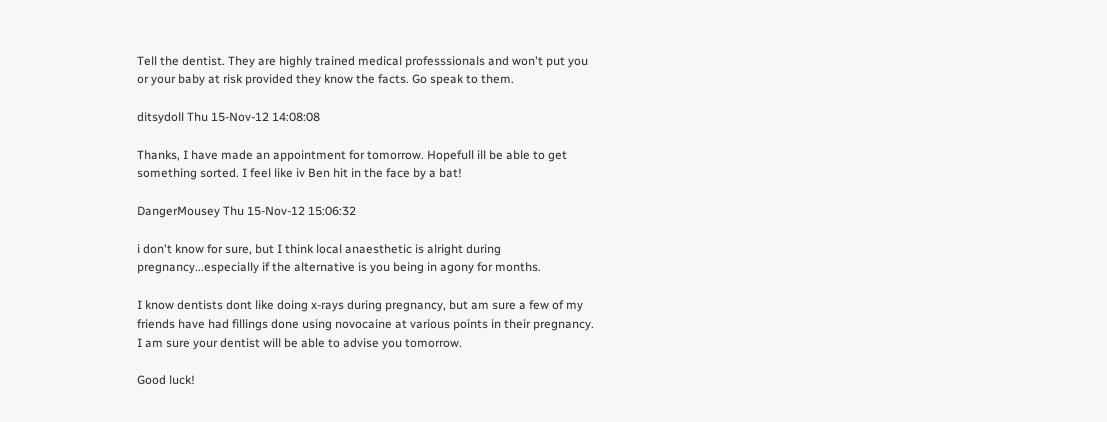Tell the dentist. They are highly trained medical professsionals and won't put you or your baby at risk provided they know the facts. Go speak to them.

ditsydoll Thu 15-Nov-12 14:08:08

Thanks, I have made an appointment for tomorrow. Hopefull ill be able to get something sorted. I feel like iv Ben hit in the face by a bat!

DangerMousey Thu 15-Nov-12 15:06:32

i don't know for sure, but I think local anaesthetic is alright during pregnancy...especially if the alternative is you being in agony for months.

I know dentists dont like doing x-rays during pregnancy, but am sure a few of my friends have had fillings done using novocaine at various points in their pregnancy. I am sure your dentist will be able to advise you tomorrow.

Good luck!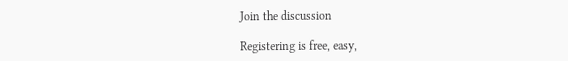Join the discussion

Registering is free, easy,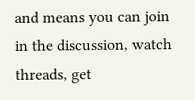and means you can join in the discussion, watch threads, get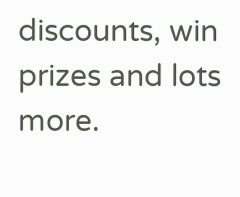discounts, win prizes and lots more.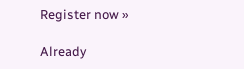Register now »

Already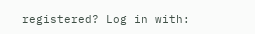registered? Log in with: